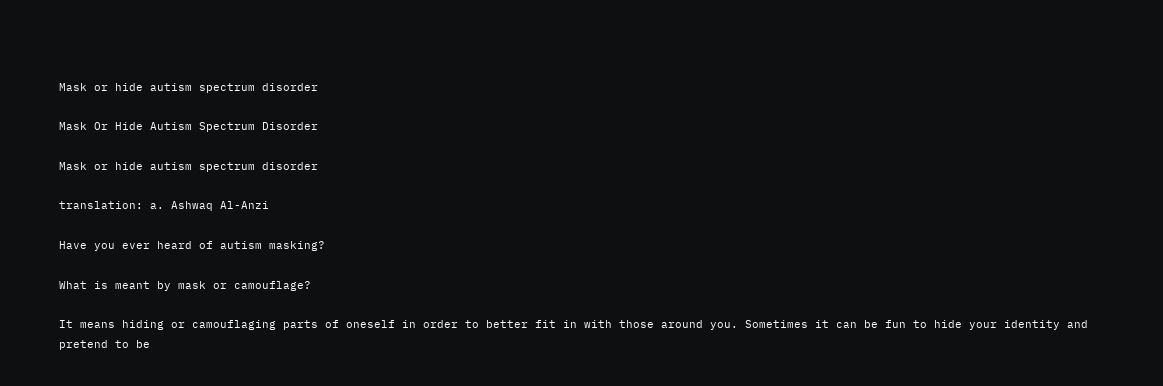Mask or hide autism spectrum disorder

Mask Or Hide Autism Spectrum Disorder

Mask or hide autism spectrum disorder

translation: a. Ashwaq Al-Anzi

Have you ever heard of autism masking?

What is meant by mask or camouflage?

It means hiding or camouflaging parts of oneself in order to better fit in with those around you. Sometimes it can be fun to hide your identity and pretend to be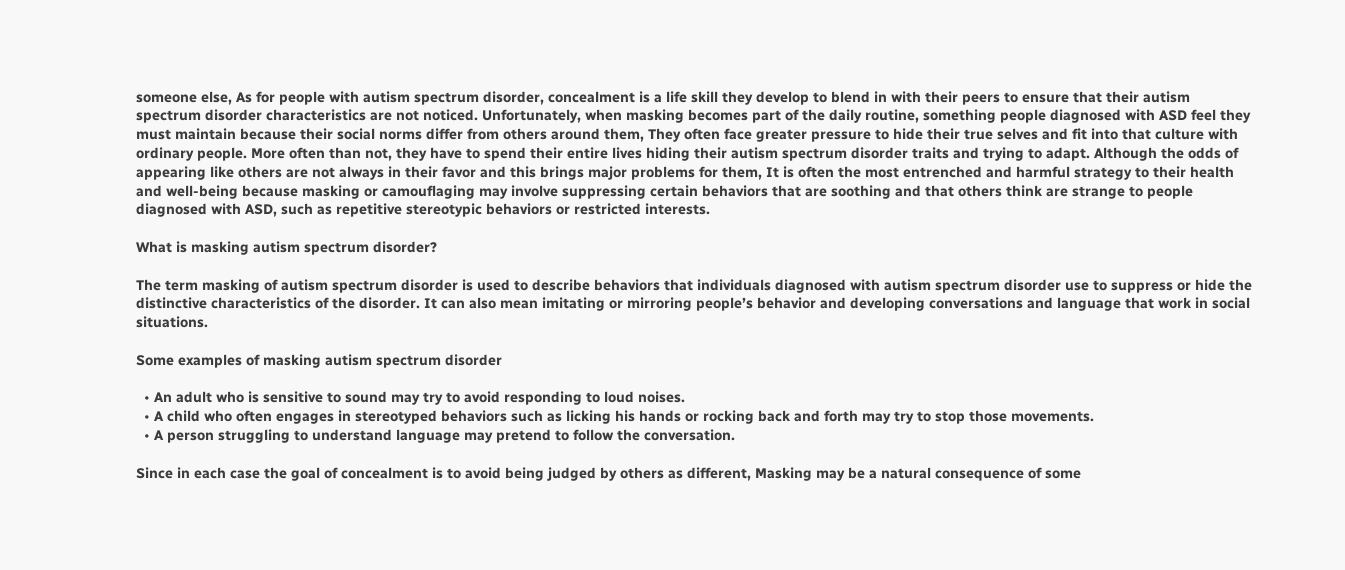someone else, As for people with autism spectrum disorder, concealment is a life skill they develop to blend in with their peers to ensure that their autism spectrum disorder characteristics are not noticed. Unfortunately, when masking becomes part of the daily routine, something people diagnosed with ASD feel they must maintain because their social norms differ from others around them, They often face greater pressure to hide their true selves and fit into that culture with ordinary people. More often than not, they have to spend their entire lives hiding their autism spectrum disorder traits and trying to adapt. Although the odds of appearing like others are not always in their favor and this brings major problems for them, It is often the most entrenched and harmful strategy to their health and well-being because masking or camouflaging may involve suppressing certain behaviors that are soothing and that others think are strange to people diagnosed with ASD, such as repetitive stereotypic behaviors or restricted interests.

What is masking autism spectrum disorder?

The term masking of autism spectrum disorder is used to describe behaviors that individuals diagnosed with autism spectrum disorder use to suppress or hide the distinctive characteristics of the disorder. It can also mean imitating or mirroring people’s behavior and developing conversations and language that work in social situations.

Some examples of masking autism spectrum disorder

  • An adult who is sensitive to sound may try to avoid responding to loud noises.
  • A child who often engages in stereotyped behaviors such as licking his hands or rocking back and forth may try to stop those movements.
  • A person struggling to understand language may pretend to follow the conversation.

Since in each case the goal of concealment is to avoid being judged by others as different, Masking may be a natural consequence of some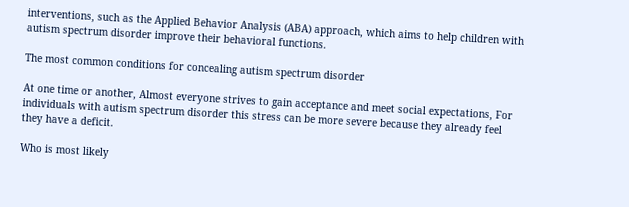interventions, such as the Applied Behavior Analysis (ABA) approach, which aims to help children with autism spectrum disorder improve their behavioral functions.

The most common conditions for concealing autism spectrum disorder

At one time or another, Almost everyone strives to gain acceptance and meet social expectations, For individuals with autism spectrum disorder this stress can be more severe because they already feel they have a deficit.

Who is most likely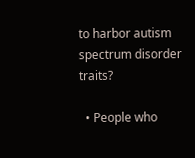to harbor autism spectrum disorder traits?

  • People who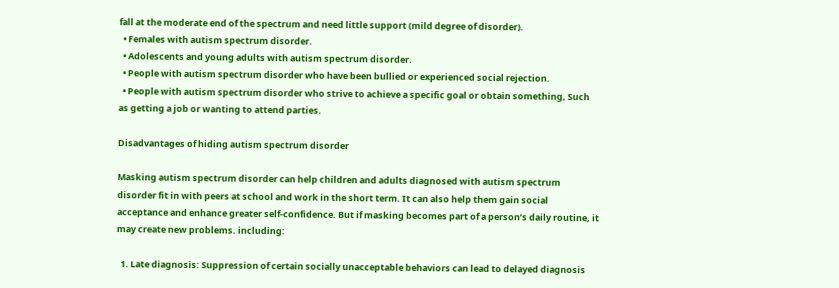fall at the moderate end of the spectrum and need little support (mild degree of disorder).
  • Females with autism spectrum disorder.
  • Adolescents and young adults with autism spectrum disorder.
  • People with autism spectrum disorder who have been bullied or experienced social rejection.
  • People with autism spectrum disorder who strive to achieve a specific goal or obtain something, Such as getting a job or wanting to attend parties.

Disadvantages of hiding autism spectrum disorder

Masking autism spectrum disorder can help children and adults diagnosed with autism spectrum disorder fit in with peers at school and work in the short term. It can also help them gain social acceptance and enhance greater self-confidence. But if masking becomes part of a person’s daily routine, it may create new problems. including:

  1. Late diagnosis: Suppression of certain socially unacceptable behaviors can lead to delayed diagnosis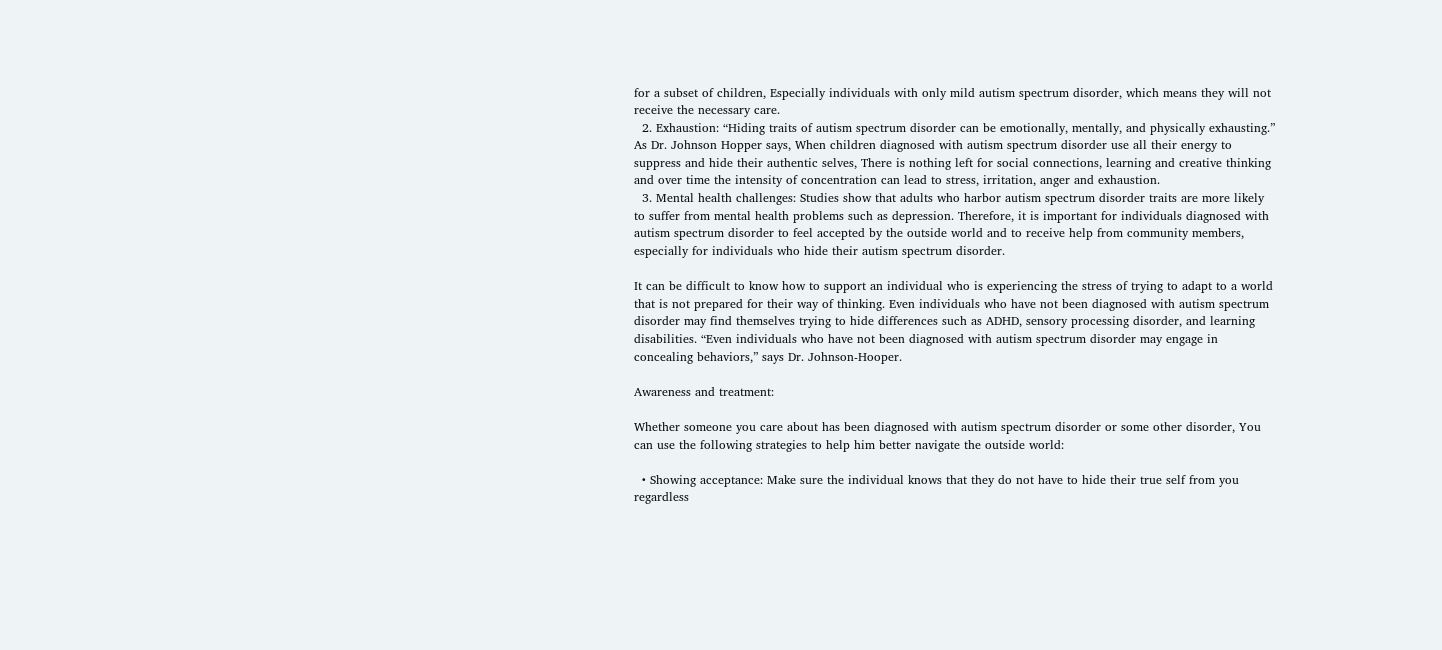for a subset of children, Especially individuals with only mild autism spectrum disorder, which means they will not receive the necessary care.
  2. Exhaustion: “Hiding traits of autism spectrum disorder can be emotionally, mentally, and physically exhausting.” As Dr. Johnson Hopper says, When children diagnosed with autism spectrum disorder use all their energy to suppress and hide their authentic selves, There is nothing left for social connections, learning and creative thinking and over time the intensity of concentration can lead to stress, irritation, anger and exhaustion.
  3. Mental health challenges: Studies show that adults who harbor autism spectrum disorder traits are more likely to suffer from mental health problems such as depression. Therefore, it is important for individuals diagnosed with autism spectrum disorder to feel accepted by the outside world and to receive help from community members, especially for individuals who hide their autism spectrum disorder.

It can be difficult to know how to support an individual who is experiencing the stress of trying to adapt to a world that is not prepared for their way of thinking. Even individuals who have not been diagnosed with autism spectrum disorder may find themselves trying to hide differences such as ADHD, sensory processing disorder, and learning disabilities. “Even individuals who have not been diagnosed with autism spectrum disorder may engage in concealing behaviors,” says Dr. Johnson-Hooper.

Awareness and treatment:

Whether someone you care about has been diagnosed with autism spectrum disorder or some other disorder, You can use the following strategies to help him better navigate the outside world:

  • Showing acceptance: Make sure the individual knows that they do not have to hide their true self from you regardless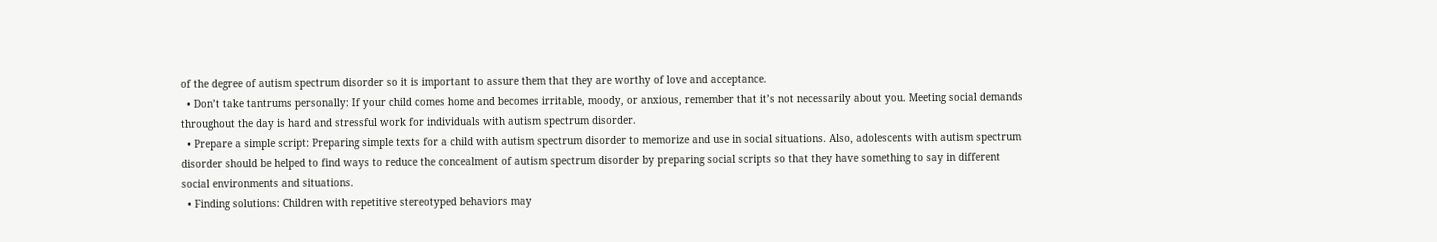of the degree of autism spectrum disorder so it is important to assure them that they are worthy of love and acceptance.
  • Don’t take tantrums personally: If your child comes home and becomes irritable, moody, or anxious, remember that it’s not necessarily about you. Meeting social demands throughout the day is hard and stressful work for individuals with autism spectrum disorder.
  • Prepare a simple script: Preparing simple texts for a child with autism spectrum disorder to memorize and use in social situations. Also, adolescents with autism spectrum disorder should be helped to find ways to reduce the concealment of autism spectrum disorder by preparing social scripts so that they have something to say in different social environments and situations.
  • Finding solutions: Children with repetitive stereotyped behaviors may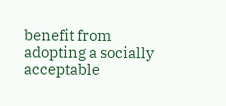benefit from adopting a socially acceptable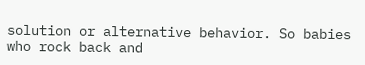solution or alternative behavior. So babies who rock back and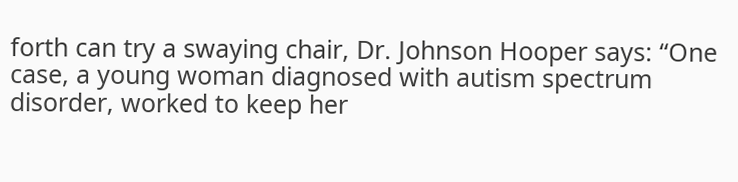forth can try a swaying chair, Dr. Johnson Hooper says: “One case, a young woman diagnosed with autism spectrum disorder, worked to keep her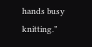hands busy knitting.”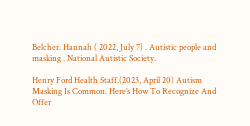Belcher. Hannah ( 2022, July 7) . Autistic people and masking . National Autistic Society.

Henry Ford Health Staff.(2023, April 20) Autism Masking Is Common. Here’s How To Recognize And Offer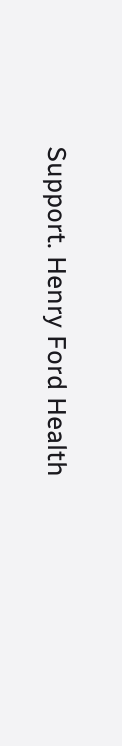Support. Henry Ford Health